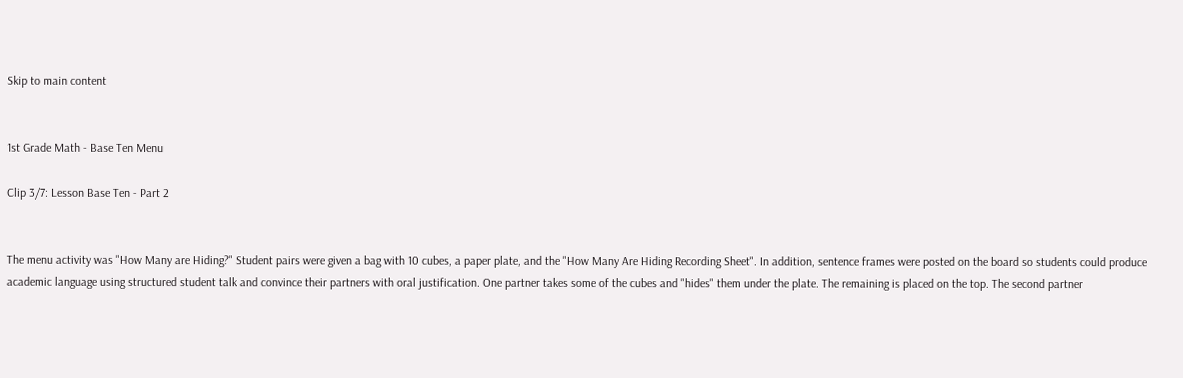Skip to main content


1st Grade Math - Base Ten Menu

Clip 3/7: Lesson Base Ten - Part 2


The menu activity was "How Many are Hiding?" Student pairs were given a bag with 10 cubes, a paper plate, and the "How Many Are Hiding Recording Sheet". In addition, sentence frames were posted on the board so students could produce academic language using structured student talk and convince their partners with oral justification. One partner takes some of the cubes and "hides" them under the plate. The remaining is placed on the top. The second partner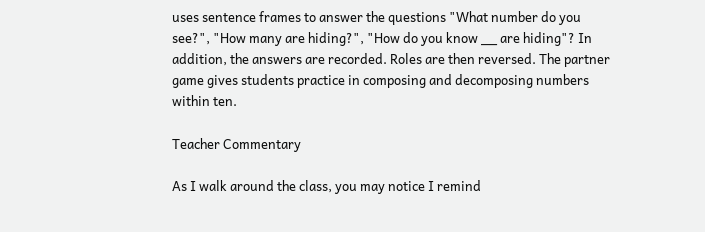uses sentence frames to answer the questions "What number do you see?", "How many are hiding?", "How do you know __ are hiding"? In addition, the answers are recorded. Roles are then reversed. The partner game gives students practice in composing and decomposing numbers within ten.

Teacher Commentary

As I walk around the class, you may notice I remind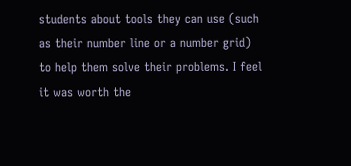students about tools they can use (such as their number line or a number grid) to help them solve their problems. I feel it was worth the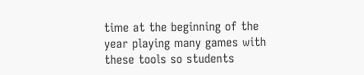time at the beginning of the year playing many games with these tools so students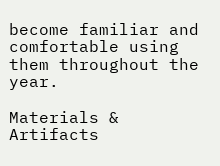become familiar and comfortable using them throughout the year.

Materials & Artifacts